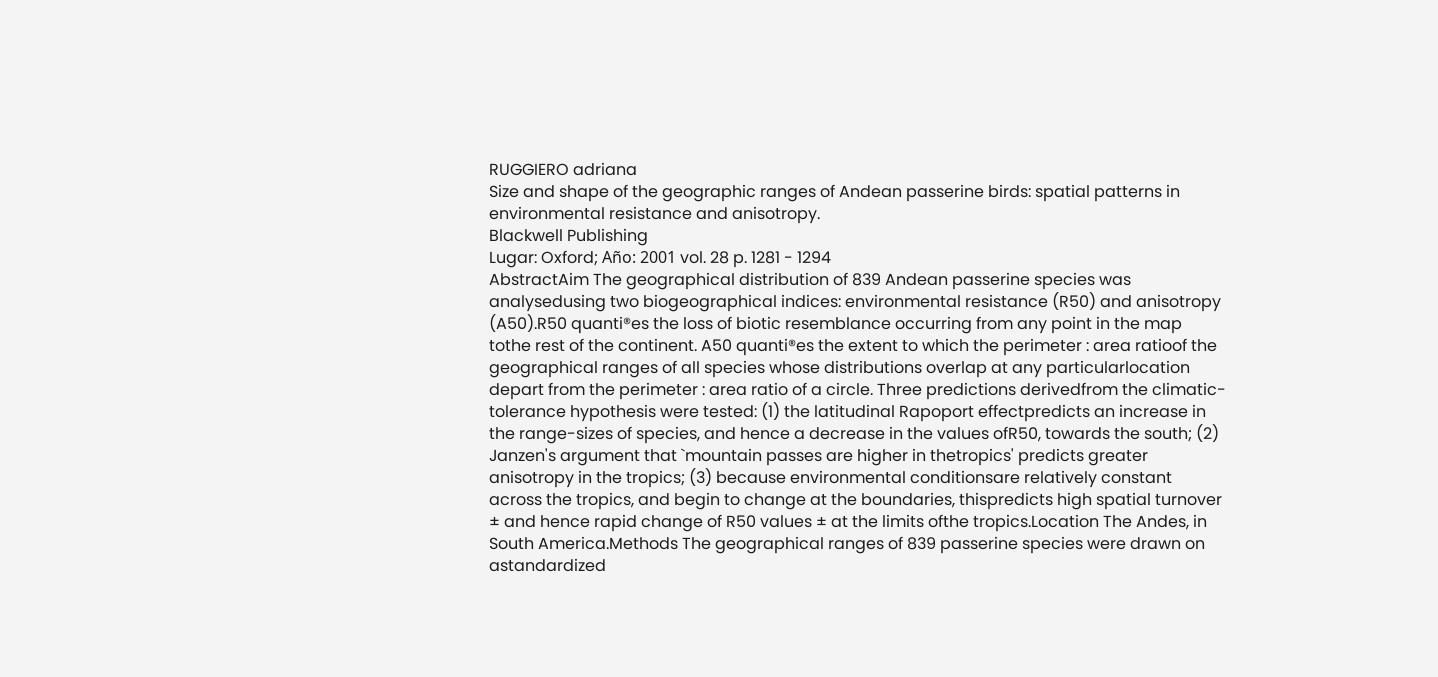RUGGIERO adriana
Size and shape of the geographic ranges of Andean passerine birds: spatial patterns in environmental resistance and anisotropy.
Blackwell Publishing
Lugar: Oxford; Año: 2001 vol. 28 p. 1281 - 1294
AbstractAim The geographical distribution of 839 Andean passerine species was analysedusing two biogeographical indices: environmental resistance (R50) and anisotropy (A50).R50 quanti®es the loss of biotic resemblance occurring from any point in the map tothe rest of the continent. A50 quanti®es the extent to which the perimeter : area ratioof the geographical ranges of all species whose distributions overlap at any particularlocation depart from the perimeter : area ratio of a circle. Three predictions derivedfrom the climatic-tolerance hypothesis were tested: (1) the latitudinal Rapoport effectpredicts an increase in the range-sizes of species, and hence a decrease in the values ofR50, towards the south; (2) Janzen's argument that `mountain passes are higher in thetropics' predicts greater anisotropy in the tropics; (3) because environmental conditionsare relatively constant across the tropics, and begin to change at the boundaries, thispredicts high spatial turnover ± and hence rapid change of R50 values ± at the limits ofthe tropics.Location The Andes, in South America.Methods The geographical ranges of 839 passerine species were drawn on astandardized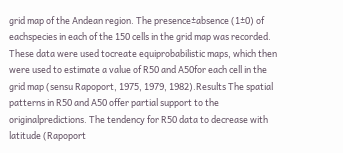grid map of the Andean region. The presence±absence (1±0) of eachspecies in each of the 150 cells in the grid map was recorded. These data were used tocreate equiprobabilistic maps, which then were used to estimate a value of R50 and A50for each cell in the grid map (sensu Rapoport, 1975, 1979, 1982).Results The spatial patterns in R50 and A50 offer partial support to the originalpredictions. The tendency for R50 data to decrease with latitude (Rapoport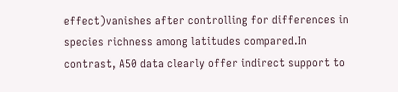effect)vanishes after controlling for differences in species richness among latitudes compared.In contrast, A50 data clearly offer indirect support to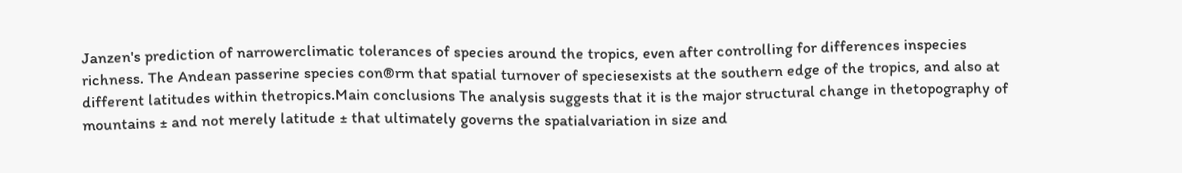Janzen's prediction of narrowerclimatic tolerances of species around the tropics, even after controlling for differences inspecies richness. The Andean passerine species con®rm that spatial turnover of speciesexists at the southern edge of the tropics, and also at different latitudes within thetropics.Main conclusions The analysis suggests that it is the major structural change in thetopography of mountains ± and not merely latitude ± that ultimately governs the spatialvariation in size and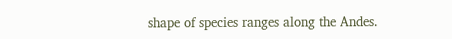shape of species ranges along the Andes.